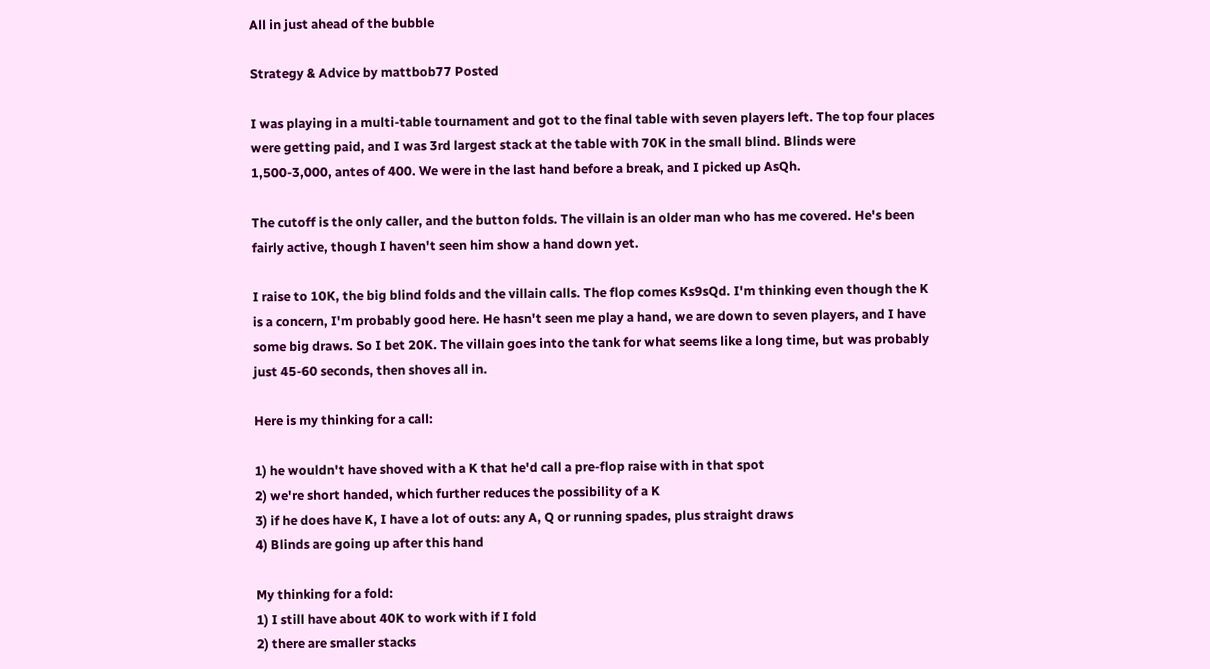All in just ahead of the bubble

Strategy & Advice by mattbob77 Posted

I was playing in a multi-table tournament and got to the final table with seven players left. The top four places were getting paid, and I was 3rd largest stack at the table with 70K in the small blind. Blinds were 1,500-3,000, antes of 400. We were in the last hand before a break, and I picked up AsQh.

The cutoff is the only caller, and the button folds. The villain is an older man who has me covered. He's been fairly active, though I haven't seen him show a hand down yet.

I raise to 10K, the big blind folds and the villain calls. The flop comes Ks9sQd. I'm thinking even though the K is a concern, I'm probably good here. He hasn't seen me play a hand, we are down to seven players, and I have some big draws. So I bet 20K. The villain goes into the tank for what seems like a long time, but was probably just 45-60 seconds, then shoves all in.

Here is my thinking for a call:

1) he wouldn't have shoved with a K that he'd call a pre-flop raise with in that spot
2) we're short handed, which further reduces the possibility of a K
3) if he does have K, I have a lot of outs: any A, Q or running spades, plus straight draws
4) Blinds are going up after this hand

My thinking for a fold:
1) I still have about 40K to work with if I fold
2) there are smaller stacks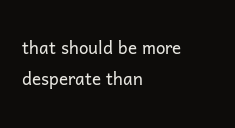that should be more desperate than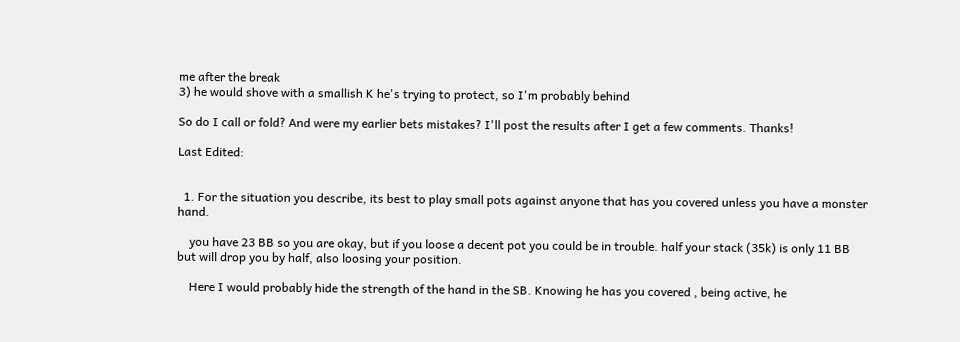me after the break
3) he would shove with a smallish K he's trying to protect, so I'm probably behind

So do I call or fold? And were my earlier bets mistakes? I'll post the results after I get a few comments. Thanks!

Last Edited:


  1. For the situation you describe, its best to play small pots against anyone that has you covered unless you have a monster hand.

    you have 23 BB so you are okay, but if you loose a decent pot you could be in trouble. half your stack (35k) is only 11 BB but will drop you by half, also loosing your position.

    Here I would probably hide the strength of the hand in the SB. Knowing he has you covered , being active, he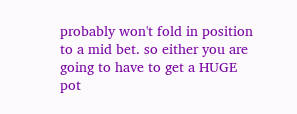probably won't fold in position to a mid bet. so either you are going to have to get a HUGE pot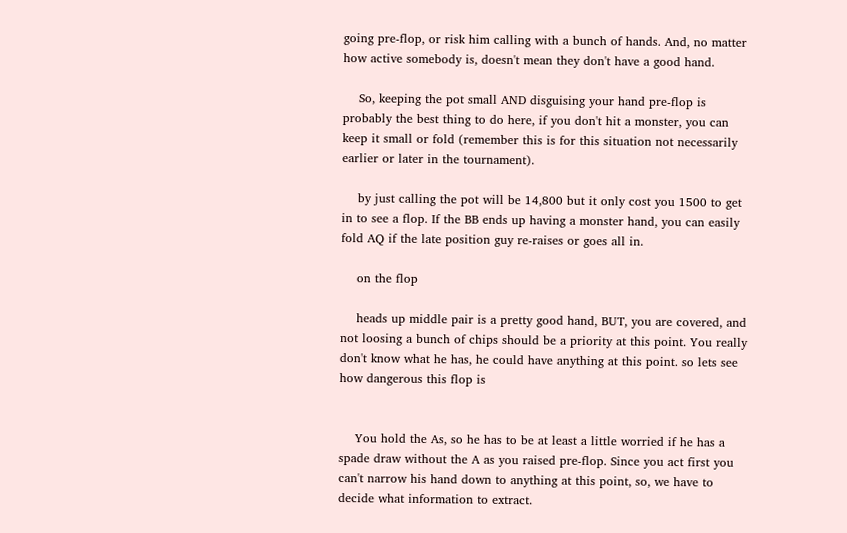going pre-flop, or risk him calling with a bunch of hands. And, no matter how active somebody is, doesn't mean they don't have a good hand.

    So, keeping the pot small AND disguising your hand pre-flop is probably the best thing to do here, if you don't hit a monster, you can keep it small or fold (remember this is for this situation not necessarily earlier or later in the tournament).

    by just calling the pot will be 14,800 but it only cost you 1500 to get in to see a flop. If the BB ends up having a monster hand, you can easily fold AQ if the late position guy re-raises or goes all in.

    on the flop

    heads up middle pair is a pretty good hand, BUT, you are covered, and not loosing a bunch of chips should be a priority at this point. You really don't know what he has, he could have anything at this point. so lets see how dangerous this flop is


    You hold the As, so he has to be at least a little worried if he has a spade draw without the A as you raised pre-flop. Since you act first you can't narrow his hand down to anything at this point, so, we have to decide what information to extract.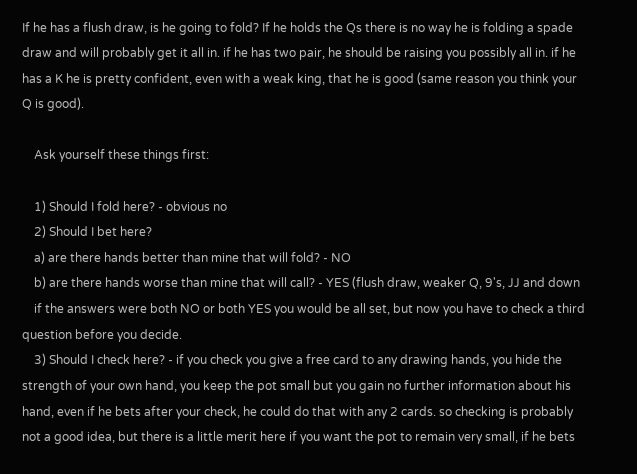If he has a flush draw, is he going to fold? If he holds the Qs there is no way he is folding a spade draw and will probably get it all in. if he has two pair, he should be raising you possibly all in. if he has a K he is pretty confident, even with a weak king, that he is good (same reason you think your Q is good).

    Ask yourself these things first:

    1) Should I fold here? - obvious no
    2) Should I bet here?
    a) are there hands better than mine that will fold? - NO
    b) are there hands worse than mine that will call? - YES (flush draw, weaker Q, 9's, JJ and down
    if the answers were both NO or both YES you would be all set, but now you have to check a third question before you decide.
    3) Should I check here? - if you check you give a free card to any drawing hands, you hide the strength of your own hand, you keep the pot small but you gain no further information about his hand, even if he bets after your check, he could do that with any 2 cards. so checking is probably not a good idea, but there is a little merit here if you want the pot to remain very small, if he bets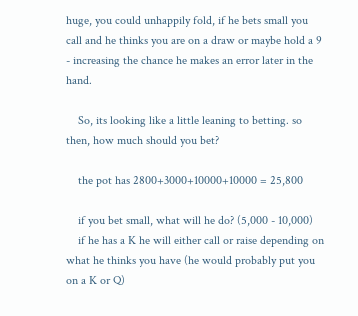huge, you could unhappily fold, if he bets small you call and he thinks you are on a draw or maybe hold a 9 - increasing the chance he makes an error later in the hand.

    So, its looking like a little leaning to betting. so then, how much should you bet?

    the pot has 2800+3000+10000+10000 = 25,800

    if you bet small, what will he do? (5,000 - 10,000)
    if he has a K he will either call or raise depending on what he thinks you have (he would probably put you on a K or Q)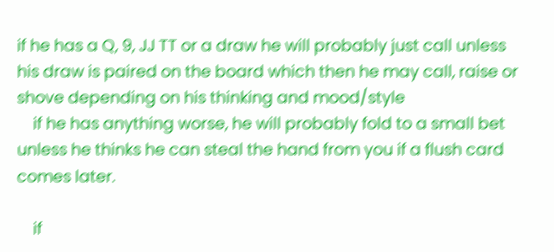if he has a Q, 9, JJ TT or a draw he will probably just call unless his draw is paired on the board which then he may call, raise or shove depending on his thinking and mood/style
    if he has anything worse, he will probably fold to a small bet unless he thinks he can steal the hand from you if a flush card comes later.

    if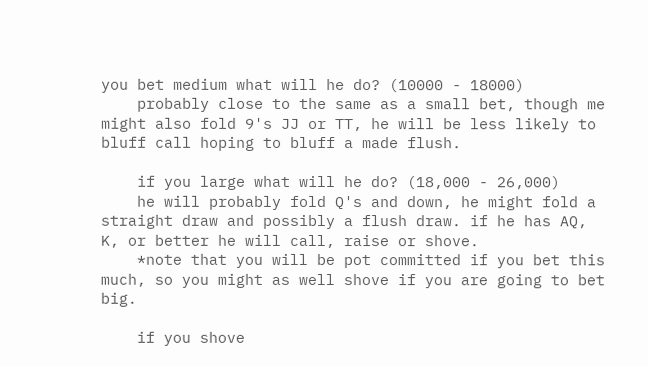you bet medium what will he do? (10000 - 18000)
    probably close to the same as a small bet, though me might also fold 9's JJ or TT, he will be less likely to bluff call hoping to bluff a made flush.

    if you large what will he do? (18,000 - 26,000)
    he will probably fold Q's and down, he might fold a straight draw and possibly a flush draw. if he has AQ, K, or better he will call, raise or shove.
    *note that you will be pot committed if you bet this much, so you might as well shove if you are going to bet big.

    if you shove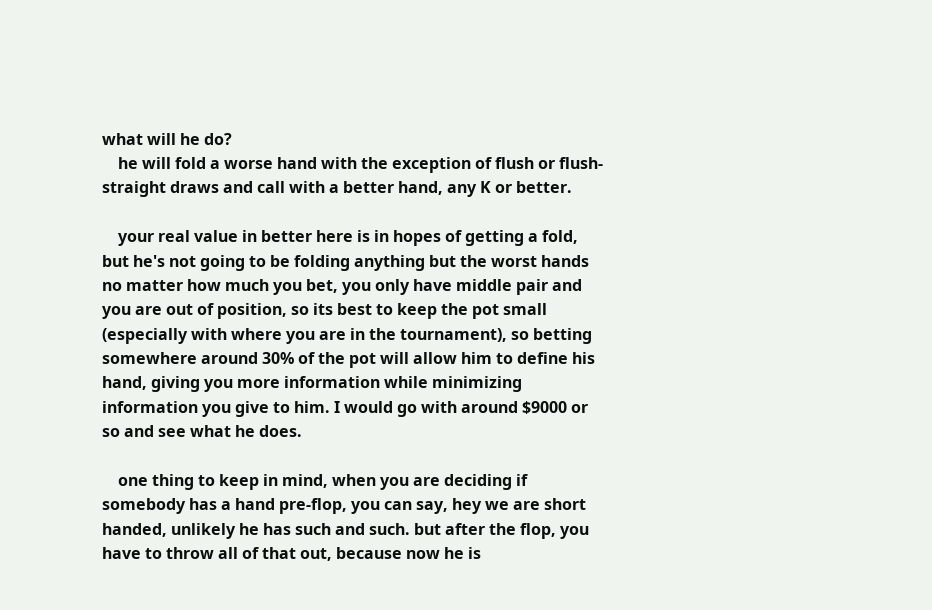what will he do?
    he will fold a worse hand with the exception of flush or flush-straight draws and call with a better hand, any K or better.

    your real value in better here is in hopes of getting a fold, but he's not going to be folding anything but the worst hands no matter how much you bet, you only have middle pair and you are out of position, so its best to keep the pot small (especially with where you are in the tournament), so betting somewhere around 30% of the pot will allow him to define his hand, giving you more information while minimizing information you give to him. I would go with around $9000 or so and see what he does.

    one thing to keep in mind, when you are deciding if somebody has a hand pre-flop, you can say, hey we are short handed, unlikely he has such and such. but after the flop, you have to throw all of that out, because now he is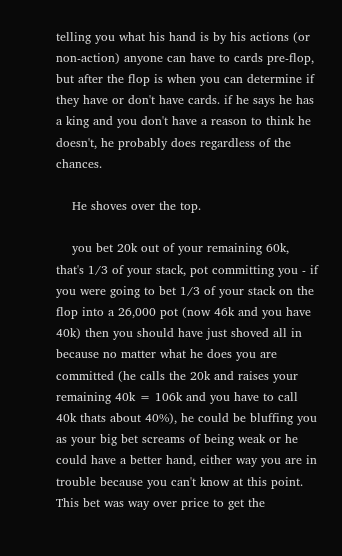telling you what his hand is by his actions (or non-action) anyone can have to cards pre-flop, but after the flop is when you can determine if they have or don't have cards. if he says he has a king and you don't have a reason to think he doesn't, he probably does regardless of the chances.

    He shoves over the top.

    you bet 20k out of your remaining 60k, that's 1/3 of your stack, pot committing you - if you were going to bet 1/3 of your stack on the flop into a 26,000 pot (now 46k and you have 40k) then you should have just shoved all in because no matter what he does you are committed (he calls the 20k and raises your remaining 40k = 106k and you have to call 40k thats about 40%), he could be bluffing you as your big bet screams of being weak or he could have a better hand, either way you are in trouble because you can't know at this point. This bet was way over price to get the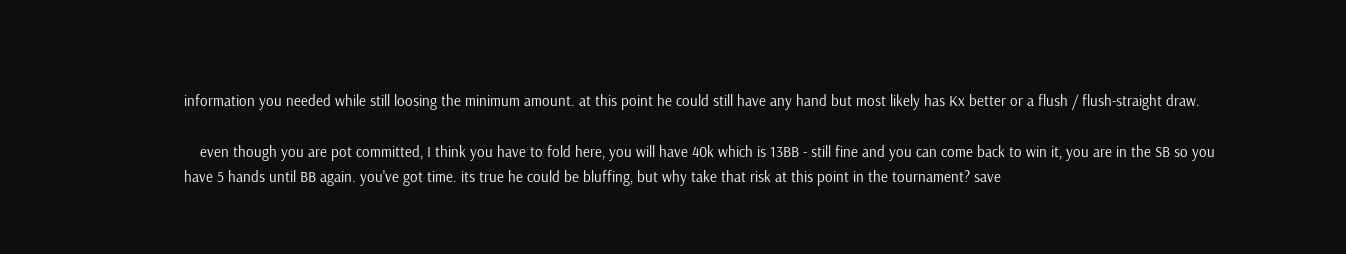information you needed while still loosing the minimum amount. at this point he could still have any hand but most likely has Kx better or a flush / flush-straight draw.

    even though you are pot committed, I think you have to fold here, you will have 40k which is 13BB - still fine and you can come back to win it, you are in the SB so you have 5 hands until BB again. you've got time. its true he could be bluffing, but why take that risk at this point in the tournament? save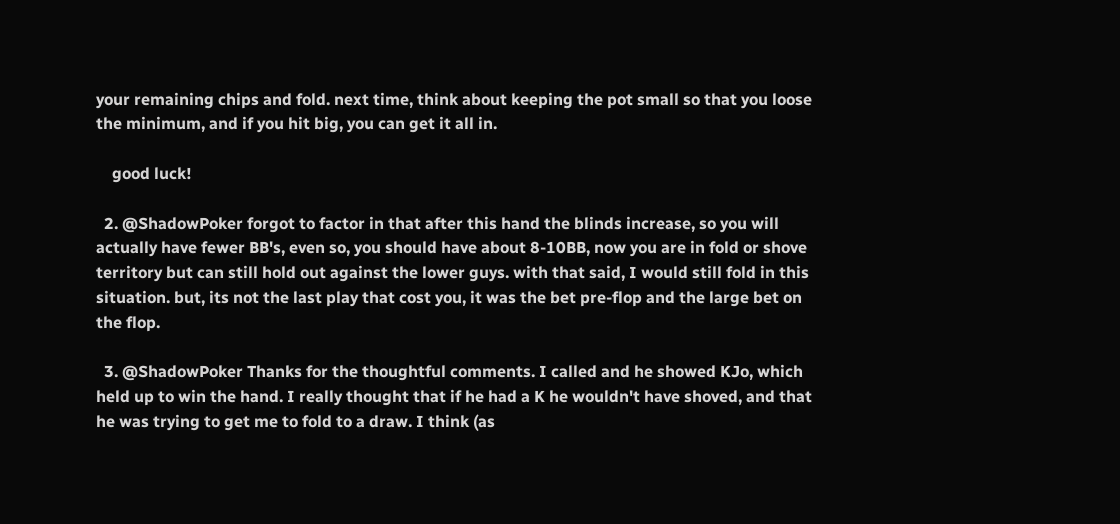your remaining chips and fold. next time, think about keeping the pot small so that you loose the minimum, and if you hit big, you can get it all in.

    good luck!

  2. @ShadowPoker forgot to factor in that after this hand the blinds increase, so you will actually have fewer BB's, even so, you should have about 8-10BB, now you are in fold or shove territory but can still hold out against the lower guys. with that said, I would still fold in this situation. but, its not the last play that cost you, it was the bet pre-flop and the large bet on the flop.

  3. @ShadowPoker Thanks for the thoughtful comments. I called and he showed KJo, which held up to win the hand. I really thought that if he had a K he wouldn't have shoved, and that he was trying to get me to fold to a draw. I think (as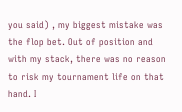you said) , my biggest mistake was the flop bet. Out of position and with my stack, there was no reason to risk my tournament life on that hand. I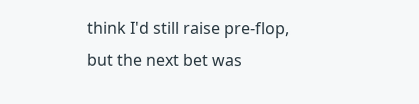think I'd still raise pre-flop, but the next bet was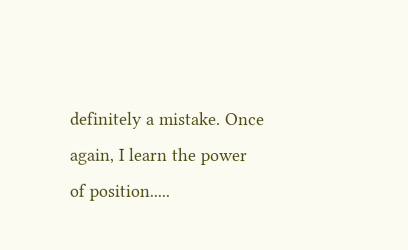definitely a mistake. Once again, I learn the power of position.....